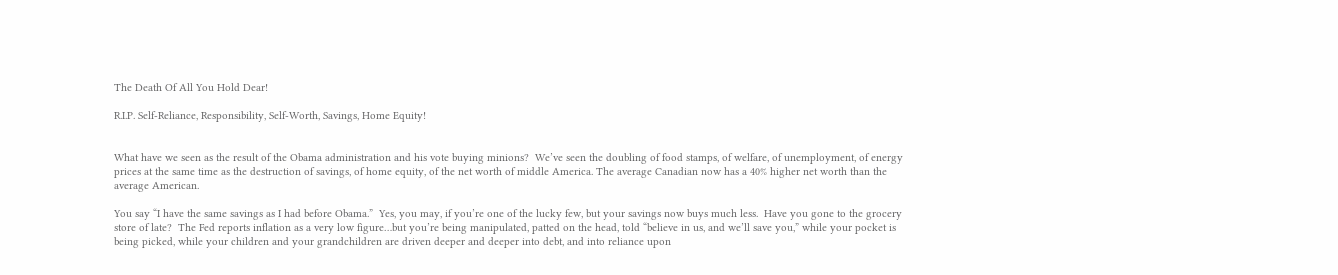The Death Of All You Hold Dear!

R.I.P. Self-Reliance, Responsibility, Self-Worth, Savings, Home Equity!


What have we seen as the result of the Obama administration and his vote buying minions?  We’ve seen the doubling of food stamps, of welfare, of unemployment, of energy prices at the same time as the destruction of savings, of home equity, of the net worth of middle America. The average Canadian now has a 40% higher net worth than the average American.

You say “I have the same savings as I had before Obama.”  Yes, you may, if you’re one of the lucky few, but your savings now buys much less.  Have you gone to the grocery store of late?  The Fed reports inflation as a very low figure…but you’re being manipulated, patted on the head, told “believe in us, and we’ll save you,” while your pocket is being picked, while your children and your grandchildren are driven deeper and deeper into debt, and into reliance upon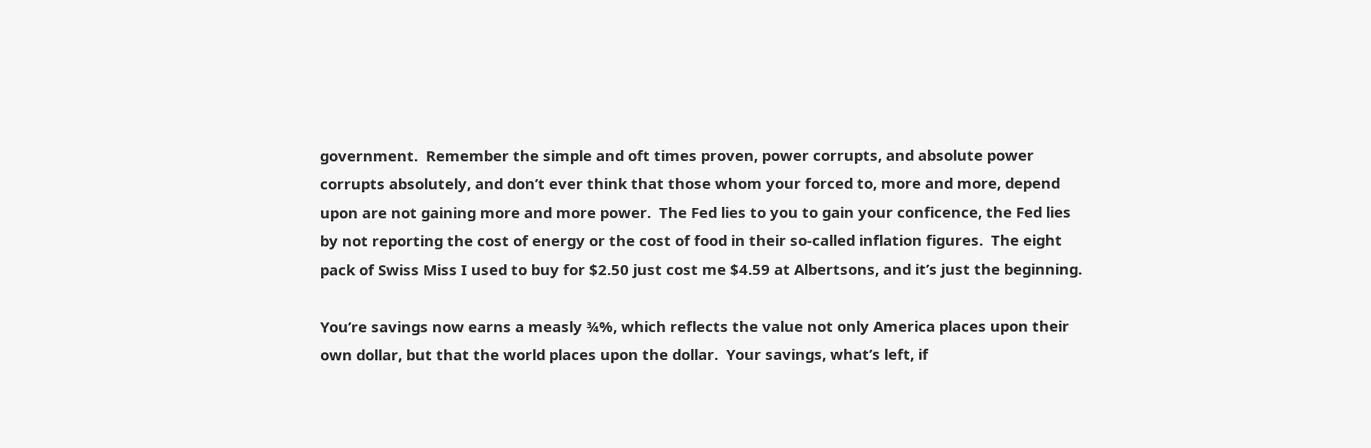government.  Remember the simple and oft times proven, power corrupts, and absolute power corrupts absolutely, and don’t ever think that those whom your forced to, more and more, depend upon are not gaining more and more power.  The Fed lies to you to gain your conficence, the Fed lies by not reporting the cost of energy or the cost of food in their so-called inflation figures.  The eight pack of Swiss Miss I used to buy for $2.50 just cost me $4.59 at Albertsons, and it’s just the beginning.

You’re savings now earns a measly ¾%, which reflects the value not only America places upon their own dollar, but that the world places upon the dollar.  Your savings, what’s left, if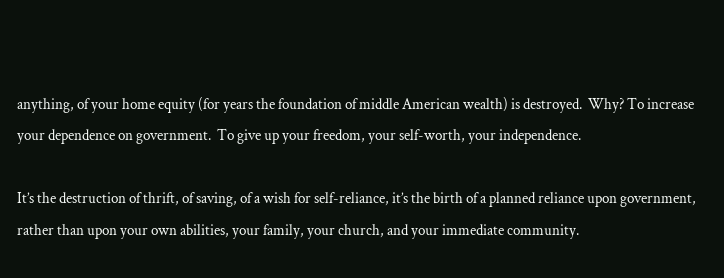anything, of your home equity (for years the foundation of middle American wealth) is destroyed.  Why? To increase your dependence on government.  To give up your freedom, your self-worth, your independence.

It’s the destruction of thrift, of saving, of a wish for self-reliance, it’s the birth of a planned reliance upon government, rather than upon your own abilities, your family, your church, and your immediate community.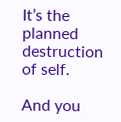It’s the planned destruction of self.

And you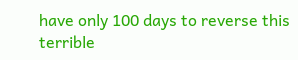have only 100 days to reverse this terrible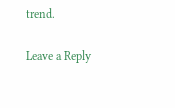trend.

Leave a Reply